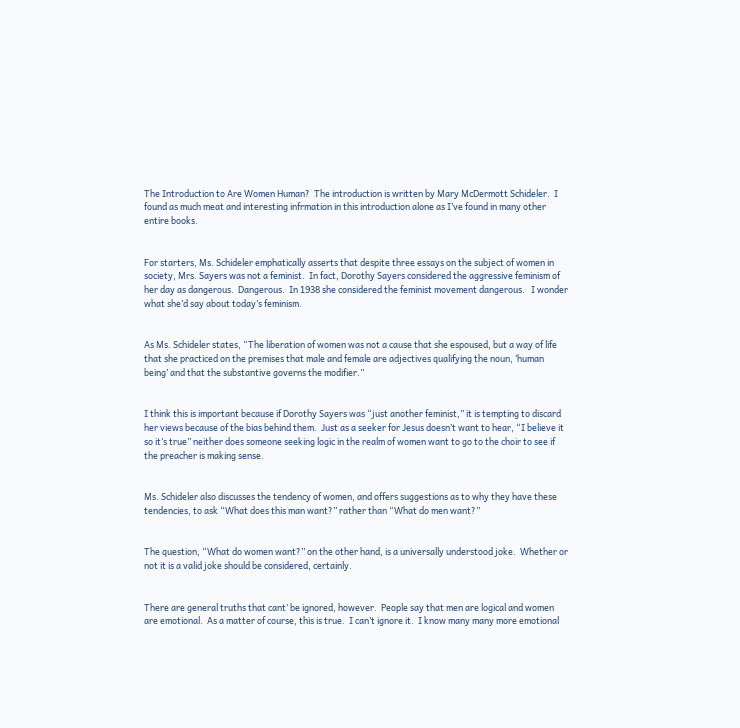The Introduction to Are Women Human?  The introduction is written by Mary McDermott Schideler.  I found as much meat and interesting infrmation in this introduction alone as I’ve found in many other entire books.


For starters, Ms. Schideler emphatically asserts that despite three essays on the subject of women in society, Mrs. Sayers was not a feminist.  In fact, Dorothy Sayers considered the aggressive feminism of her day as dangerous.  Dangerous.  In 1938 she considered the feminist movement dangerous.   I wonder what she’d say about today’s feminism.


As Ms. Schideler states, “The liberation of women was not a cause that she espoused, but a way of life that she practiced on the premises that male and female are adjectives qualifying the noun, ‘human being’ and that the substantive governs the modifier.”


I think this is important because if Dorothy Sayers was “just another feminist,” it is tempting to discard her views because of the bias behind them.  Just as a seeker for Jesus doesn’t want to hear, “I believe it so it’s true” neither does someone seeking logic in the realm of women want to go to the choir to see if the preacher is making sense.


Ms. Schideler also discusses the tendency of women, and offers suggestions as to why they have these tendencies, to ask “What does this man want?” rather than “What do men want?”


The question, “What do women want?” on the other hand, is a universally understood joke.  Whether or not it is a valid joke should be considered, certainly.


There are general truths that cant’ be ignored, however.  People say that men are logical and women are emotional.  As a matter of course, this is true.  I can’t ignore it.  I know many many more emotional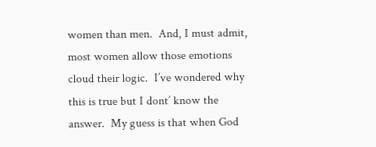women than men.  And, I must admit, most women allow those emotions cloud their logic.  I’ve wondered why this is true but I dont’ know the answer.  My guess is that when God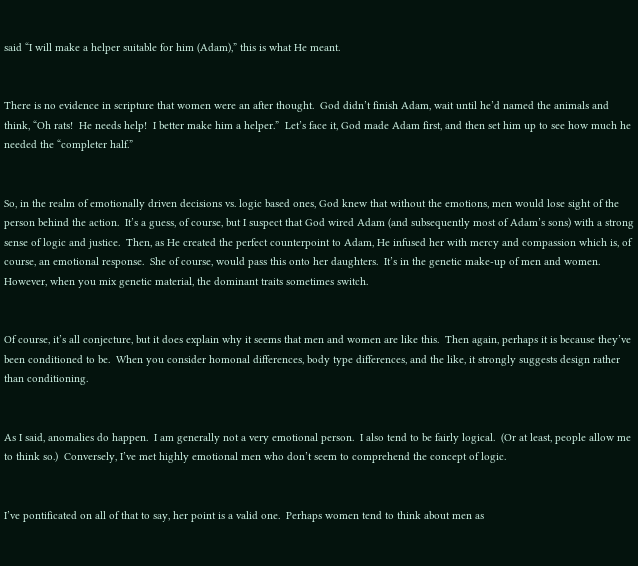said “I will make a helper suitable for him (Adam),” this is what He meant.


There is no evidence in scripture that women were an after thought.  God didn’t finish Adam, wait until he’d named the animals and think, “Oh rats!  He needs help!  I better make him a helper.”  Let’s face it, God made Adam first, and then set him up to see how much he needed the “completer half.”


So, in the realm of emotionally driven decisions vs. logic based ones, God knew that without the emotions, men would lose sight of the person behind the action.  It’s a guess, of course, but I suspect that God wired Adam (and subsequently most of Adam’s sons) with a strong sense of logic and justice.  Then, as He created the perfect counterpoint to Adam, He infused her with mercy and compassion which is, of course, an emotional response.  She of course, would pass this onto her daughters.  It’s in the genetic make-up of men and women.  However, when you mix genetic material, the dominant traits sometimes switch.


Of course, it’s all conjecture, but it does explain why it seems that men and women are like this.  Then again, perhaps it is because they’ve been conditioned to be.  When you consider homonal differences, body type differences, and the like, it strongly suggests design rather than conditioning.


As I said, anomalies do happen.  I am generally not a very emotional person.  I also tend to be fairly logical.  (Or at least, people allow me to think so.)  Conversely, I’ve met highly emotional men who don’t seem to comprehend the concept of logic.


I’ve pontificated on all of that to say, her point is a valid one.  Perhaps women tend to think about men as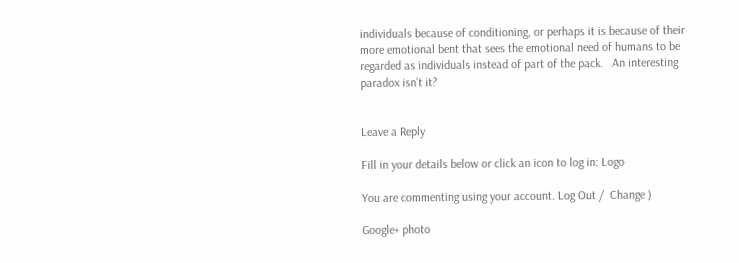individuals because of conditioning, or perhaps it is because of their more emotional bent that sees the emotional need of humans to be regarded as individuals instead of part of the pack.   An interesting paradox isn’t it?


Leave a Reply

Fill in your details below or click an icon to log in: Logo

You are commenting using your account. Log Out /  Change )

Google+ photo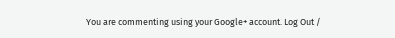You are commenting using your Google+ account. Log Out /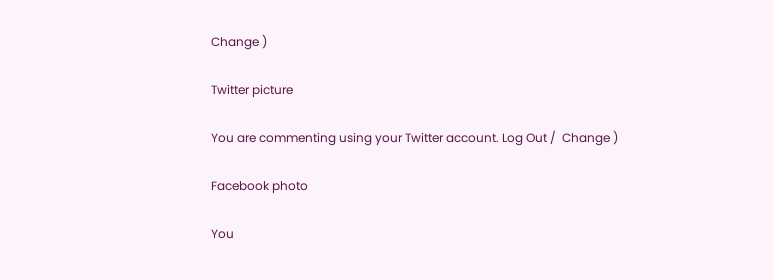Change )

Twitter picture

You are commenting using your Twitter account. Log Out /  Change )

Facebook photo

You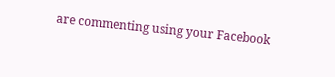are commenting using your Facebook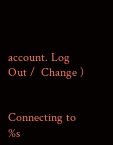account. Log Out /  Change )


Connecting to %s